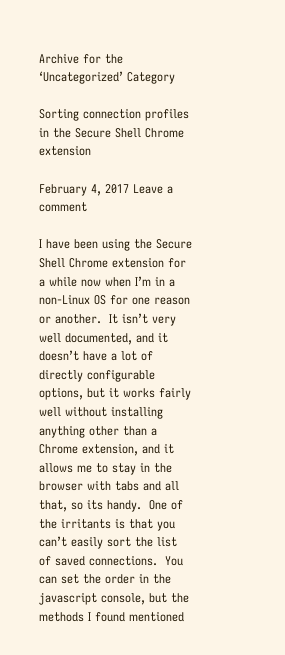Archive for the ‘Uncategorized’ Category

Sorting connection profiles in the Secure Shell Chrome extension

February 4, 2017 Leave a comment

I have been using the Secure Shell Chrome extension for a while now when I’m in a non-Linux OS for one reason or another.  It isn’t very well documented, and it doesn’t have a lot of directly configurable options, but it works fairly well without installing anything other than a Chrome extension, and it allows me to stay in the browser with tabs and all that, so its handy.  One of the irritants is that you can’t easily sort the list of saved connections.  You can set the order in the javascript console, but the methods I found mentioned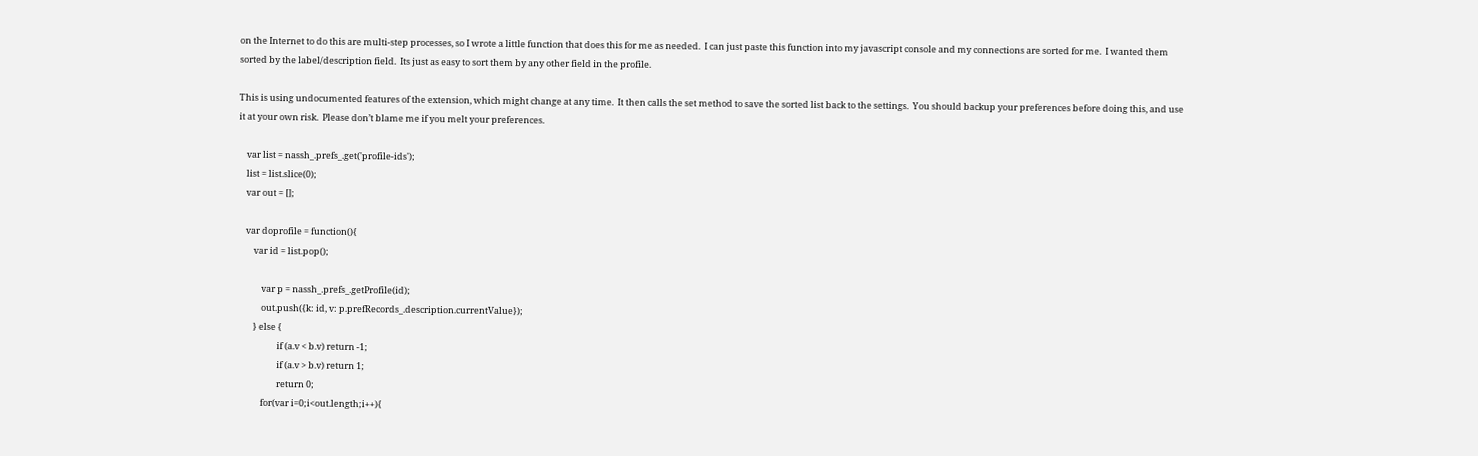on the Internet to do this are multi-step processes, so I wrote a little function that does this for me as needed.  I can just paste this function into my javascript console and my connections are sorted for me.  I wanted them sorted by the label/description field.  Its just as easy to sort them by any other field in the profile.

This is using undocumented features of the extension, which might change at any time.  It then calls the set method to save the sorted list back to the settings.  You should backup your preferences before doing this, and use it at your own risk.  Please don’t blame me if you melt your preferences.

    var list = nassh_.prefs_.get('profile-ids');
    list = list.slice(0);
    var out = [];

    var doprofile = function(){
        var id = list.pop();

            var p = nassh_.prefs_.getProfile(id);
            out.push({k: id, v: p.prefRecords_.description.currentValue});
        } else {
                    if (a.v < b.v) return -1;
                    if (a.v > b.v) return 1;
                    return 0;
            for(var i=0;i<out.length;i++){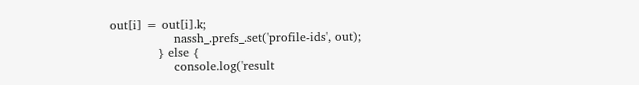out[i] = out[i].k;
                nassh_.prefs_.set('profile-ids', out);
            } else {
                console.log('result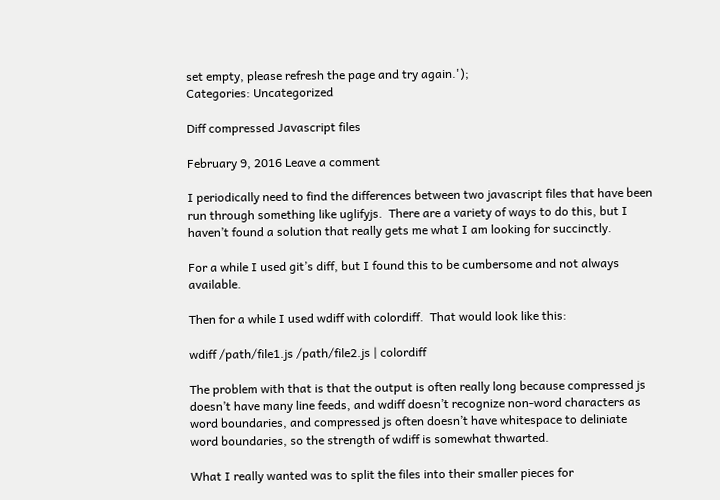set empty, please refresh the page and try again.');
Categories: Uncategorized

Diff compressed Javascript files

February 9, 2016 Leave a comment

I periodically need to find the differences between two javascript files that have been run through something like uglifyjs.  There are a variety of ways to do this, but I haven’t found a solution that really gets me what I am looking for succinctly.

For a while I used git’s diff, but I found this to be cumbersome and not always available.

Then for a while I used wdiff with colordiff.  That would look like this:

wdiff /path/file1.js /path/file2.js | colordiff

The problem with that is that the output is often really long because compressed js doesn’t have many line feeds, and wdiff doesn’t recognize non-word characters as word boundaries, and compressed js often doesn’t have whitespace to deliniate word boundaries, so the strength of wdiff is somewhat thwarted.

What I really wanted was to split the files into their smaller pieces for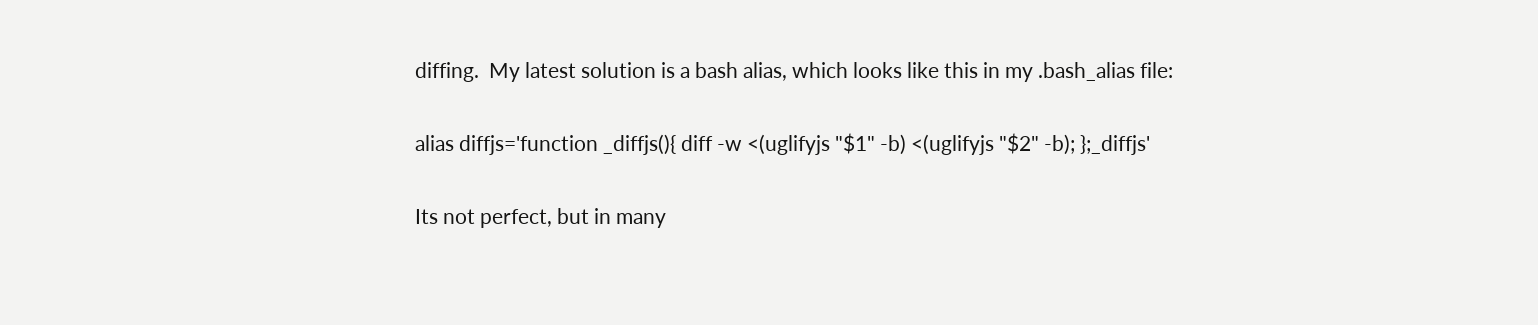diffing.  My latest solution is a bash alias, which looks like this in my .bash_alias file:

alias diffjs='function _diffjs(){ diff -w <(uglifyjs "$1" -b) <(uglifyjs "$2" -b); };_diffjs'

Its not perfect, but in many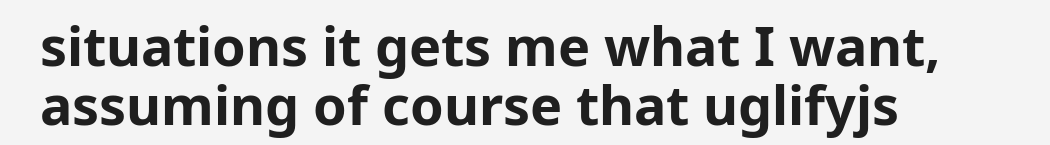situations it gets me what I want, assuming of course that uglifyjs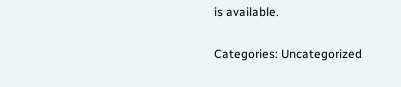is available.

Categories: Uncategorized